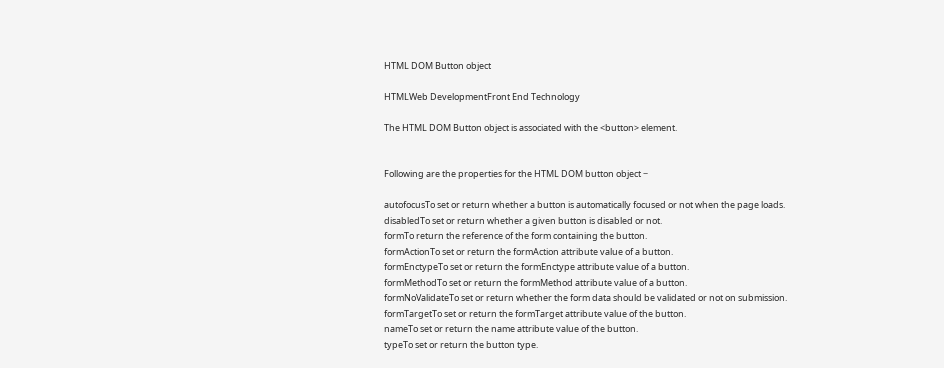HTML DOM Button object

HTMLWeb DevelopmentFront End Technology

The HTML DOM Button object is associated with the <button> element.


Following are the properties for the HTML DOM button object −

autofocusTo set or return whether a button is automatically focused or not when the page loads.
disabledTo set or return whether a given button is disabled or not.
formTo return the reference of the form containing the button.
formActionTo set or return the formAction attribute value of a button.
formEnctypeTo set or return the formEnctype attribute value of a button.
formMethodTo set or return the formMethod attribute value of a button.
formNoValidateTo set or return whether the form data should be validated or not on submission.
formTargetTo set or return the formTarget attribute value of the button.
nameTo set or return the name attribute value of the button.
typeTo set or return the button type.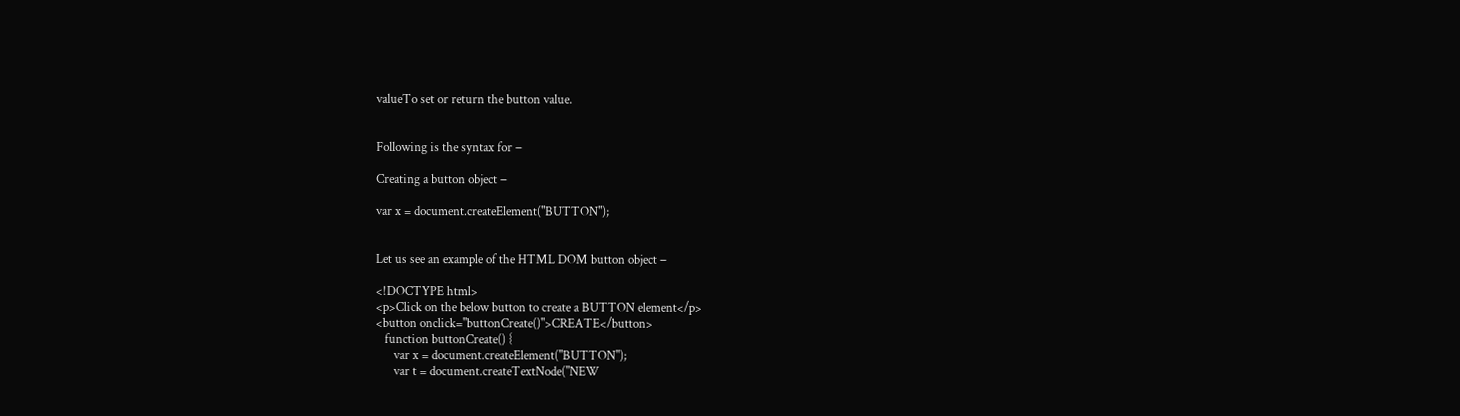valueTo set or return the button value.


Following is the syntax for −

Creating a button object −

var x = document.createElement("BUTTON");


Let us see an example of the HTML DOM button object −

<!DOCTYPE html>
<p>Click on the below button to create a BUTTON element</p>
<button onclick="buttonCreate()">CREATE</button>
   function buttonCreate() {
      var x = document.createElement("BUTTON");
      var t = document.createTextNode("NEW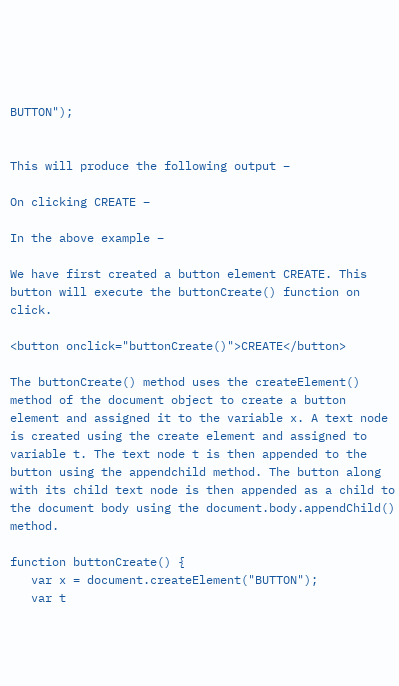BUTTON");


This will produce the following output −

On clicking CREATE −

In the above example −

We have first created a button element CREATE. This button will execute the buttonCreate() function on click.

<button onclick="buttonCreate()">CREATE</button>

The buttonCreate() method uses the createElement() method of the document object to create a button element and assigned it to the variable x. A text node is created using the create element and assigned to variable t. The text node t is then appended to the button using the appendchild method. The button along with its child text node is then appended as a child to the document body using the document.body.appendChild() method.

function buttonCreate() {
   var x = document.createElement("BUTTON");
   var t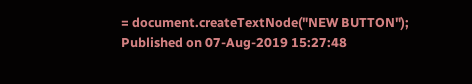= document.createTextNode("NEW BUTTON");
Published on 07-Aug-2019 15:27:48